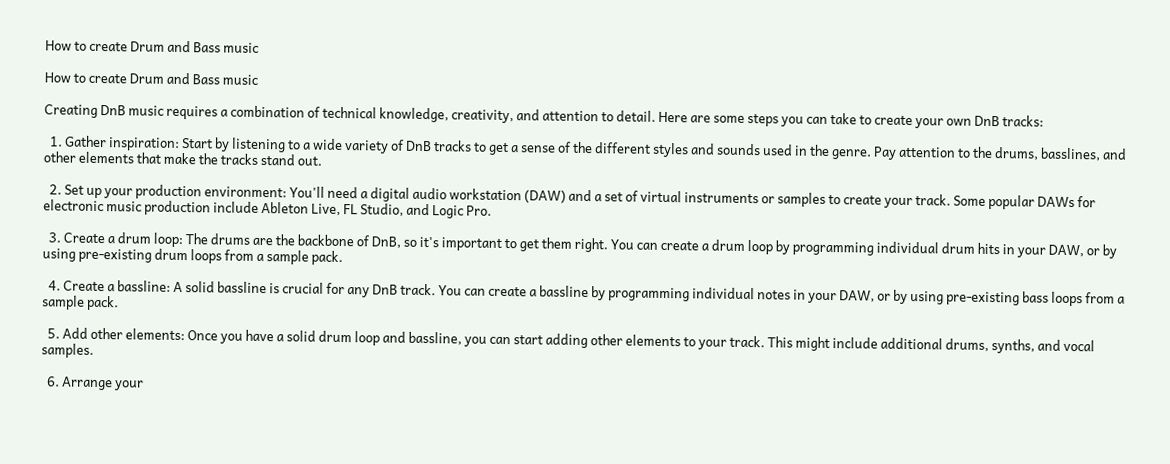How to create Drum and Bass music

How to create Drum and Bass music

Creating DnB music requires a combination of technical knowledge, creativity, and attention to detail. Here are some steps you can take to create your own DnB tracks:

  1. Gather inspiration: Start by listening to a wide variety of DnB tracks to get a sense of the different styles and sounds used in the genre. Pay attention to the drums, basslines, and other elements that make the tracks stand out.

  2. Set up your production environment: You'll need a digital audio workstation (DAW) and a set of virtual instruments or samples to create your track. Some popular DAWs for electronic music production include Ableton Live, FL Studio, and Logic Pro.

  3. Create a drum loop: The drums are the backbone of DnB, so it's important to get them right. You can create a drum loop by programming individual drum hits in your DAW, or by using pre-existing drum loops from a sample pack.

  4. Create a bassline: A solid bassline is crucial for any DnB track. You can create a bassline by programming individual notes in your DAW, or by using pre-existing bass loops from a sample pack.

  5. Add other elements: Once you have a solid drum loop and bassline, you can start adding other elements to your track. This might include additional drums, synths, and vocal samples.

  6. Arrange your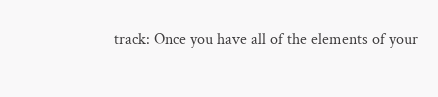track: Once you have all of the elements of your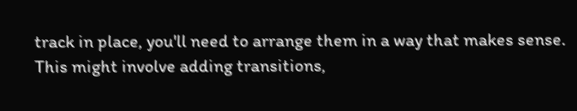track in place, you'll need to arrange them in a way that makes sense. This might involve adding transitions,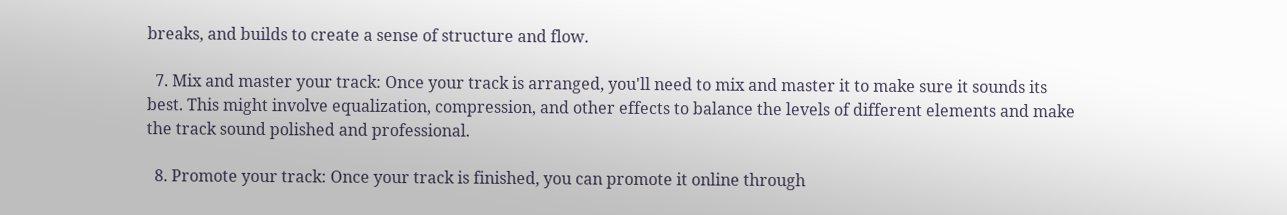breaks, and builds to create a sense of structure and flow.

  7. Mix and master your track: Once your track is arranged, you'll need to mix and master it to make sure it sounds its best. This might involve equalization, compression, and other effects to balance the levels of different elements and make the track sound polished and professional.

  8. Promote your track: Once your track is finished, you can promote it online through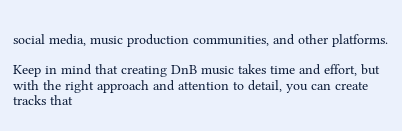social media, music production communities, and other platforms.

Keep in mind that creating DnB music takes time and effort, but with the right approach and attention to detail, you can create tracks that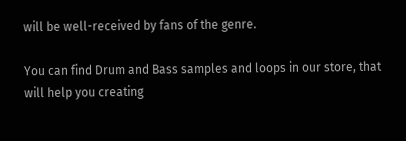will be well-received by fans of the genre.

You can find Drum and Bass samples and loops in our store, that will help you creating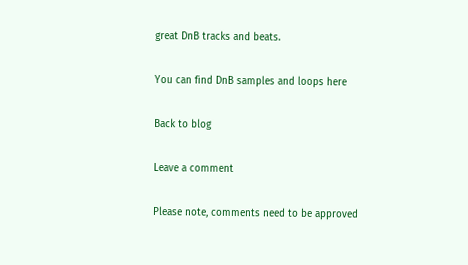great DnB tracks and beats.

You can find DnB samples and loops here

Back to blog

Leave a comment

Please note, comments need to be approved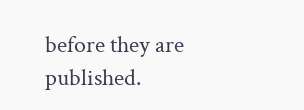before they are published.